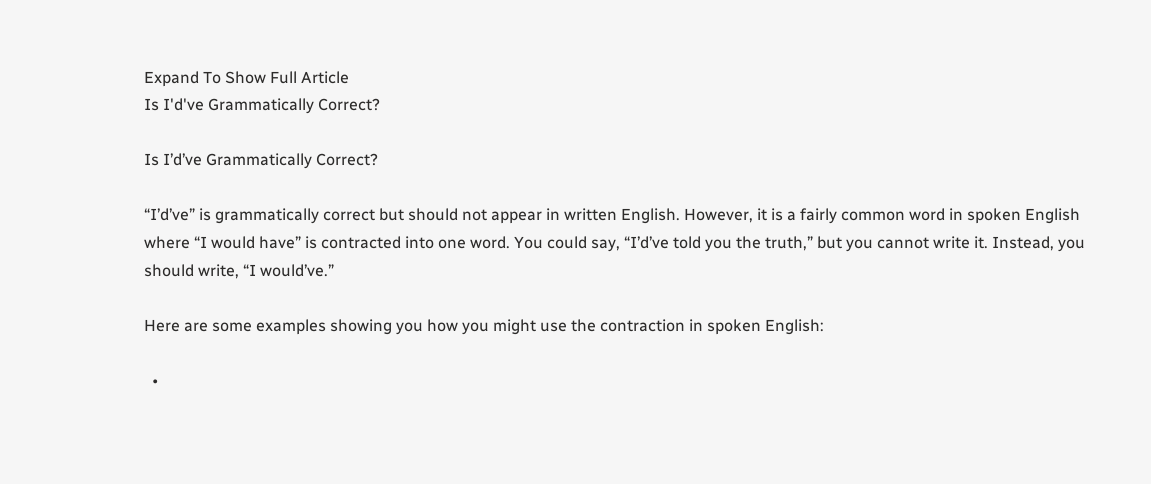Expand To Show Full Article
Is I'd've Grammatically Correct?

Is I’d’ve Grammatically Correct?

“I’d’ve” is grammatically correct but should not appear in written English. However, it is a fairly common word in spoken English where “I would have” is contracted into one word. You could say, “I’d’ve told you the truth,” but you cannot write it. Instead, you should write, “I would’ve.”

Here are some examples showing you how you might use the contraction in spoken English:

  •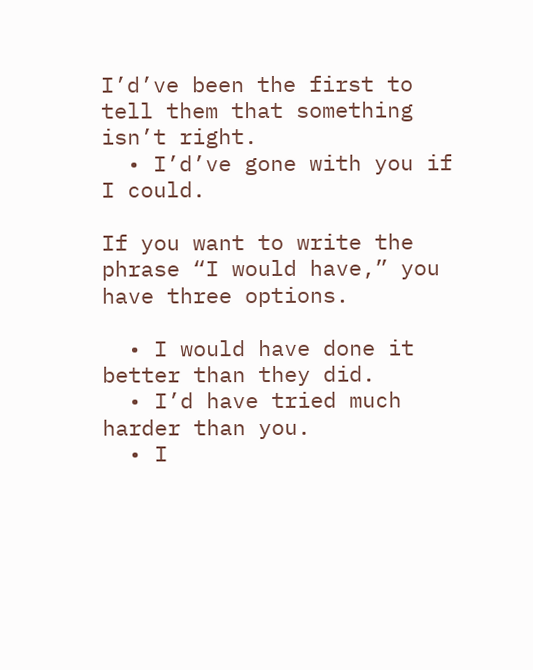I’d’ve been the first to tell them that something isn’t right.
  • I’d’ve gone with you if I could.

If you want to write the phrase “I would have,” you have three options.

  • I would have done it better than they did.
  • I’d have tried much harder than you.
  • I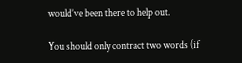would’ve been there to help out.

You should only contract two words (if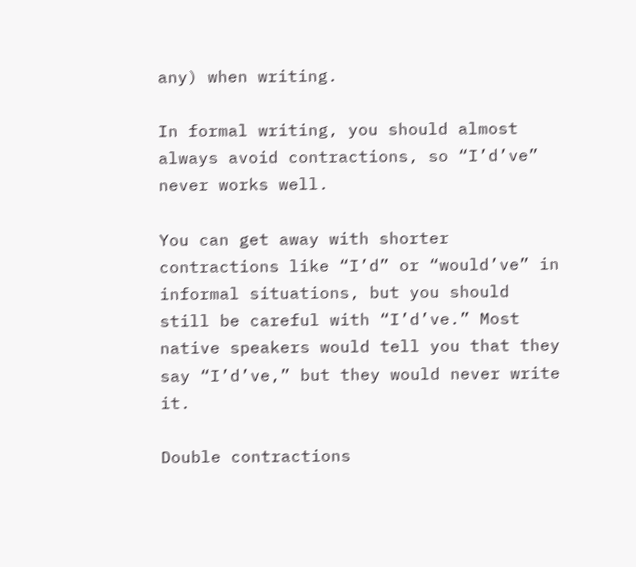any) when writing.

In formal writing, you should almost always avoid contractions, so “I’d’ve” never works well.

You can get away with shorter contractions like “I’d” or “would’ve” in informal situations, but you should still be careful with “I’d’ve.” Most native speakers would tell you that they say “I’d’ve,” but they would never write it.

Double contractions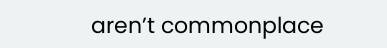aren’t commonplace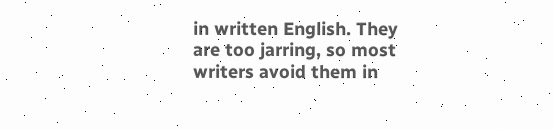in written English. They are too jarring, so most writers avoid them in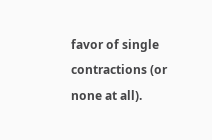favor of single contractions (or none at all).